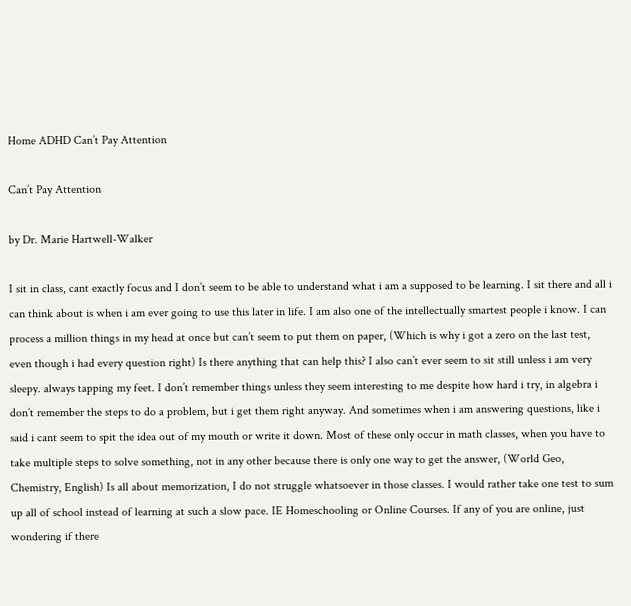Home ADHD Can’t Pay Attention

Can’t Pay Attention

by Dr. Marie Hartwell-Walker

I sit in class, cant exactly focus and I don’t seem to be able to understand what i am a supposed to be learning. I sit there and all i can think about is when i am ever going to use this later in life. I am also one of the intellectually smartest people i know. I can process a million things in my head at once but can’t seem to put them on paper, (Which is why i got a zero on the last test, even though i had every question right) Is there anything that can help this? I also can’t ever seem to sit still unless i am very sleepy. always tapping my feet. I don’t remember things unless they seem interesting to me despite how hard i try, in algebra i don’t remember the steps to do a problem, but i get them right anyway. And sometimes when i am answering questions, like i said i cant seem to spit the idea out of my mouth or write it down. Most of these only occur in math classes, when you have to take multiple steps to solve something, not in any other because there is only one way to get the answer, (World Geo, Chemistry, English) Is all about memorization, I do not struggle whatsoever in those classes. I would rather take one test to sum up all of school instead of learning at such a slow pace. IE Homeschooling or Online Courses. If any of you are online, just wondering if there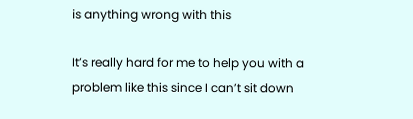is anything wrong with this

It’s really hard for me to help you with a problem like this since I can’t sit down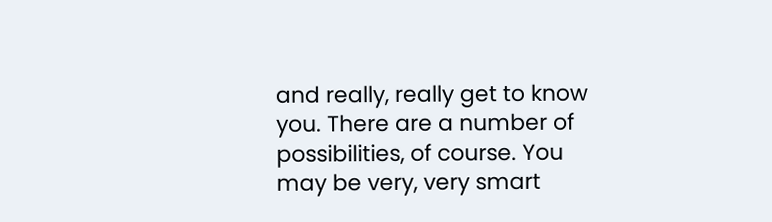and really, really get to know you. There are a number of possibilities, of course. You may be very, very smart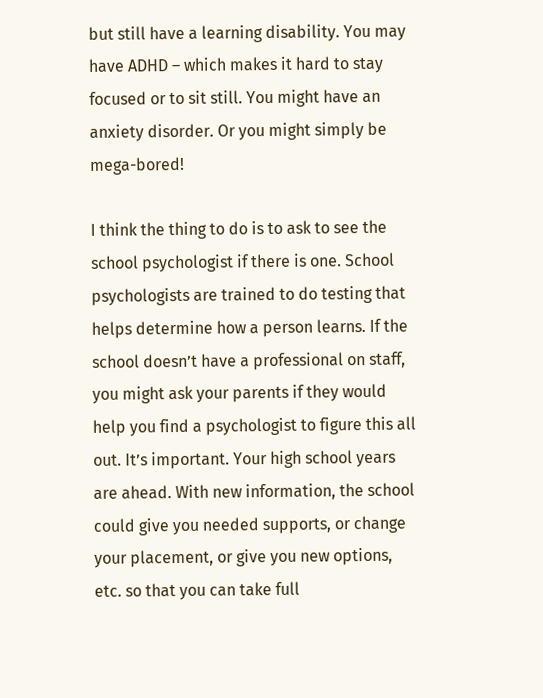but still have a learning disability. You may have ADHD – which makes it hard to stay focused or to sit still. You might have an anxiety disorder. Or you might simply be mega-bored!

I think the thing to do is to ask to see the school psychologist if there is one. School psychologists are trained to do testing that helps determine how a person learns. If the school doesn’t have a professional on staff, you might ask your parents if they would help you find a psychologist to figure this all out. It’s important. Your high school years are ahead. With new information, the school could give you needed supports, or change your placement, or give you new options, etc. so that you can take full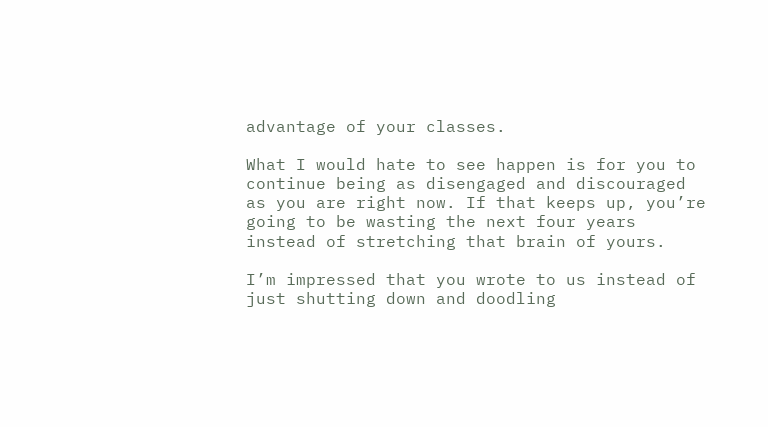advantage of your classes.

What I would hate to see happen is for you to continue being as disengaged and discouraged as you are right now. If that keeps up, you’re going to be wasting the next four years instead of stretching that brain of yours.

I’m impressed that you wrote to us instead of just shutting down and doodling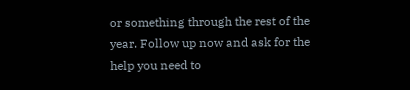or something through the rest of the year. Follow up now and ask for the help you need to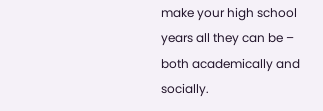make your high school years all they can be – both academically and socially.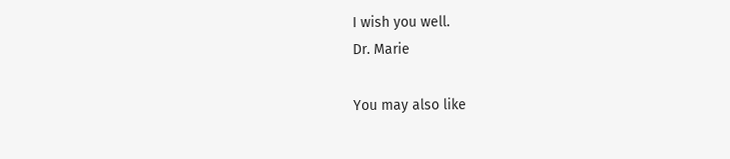I wish you well.
Dr. Marie

You may also like